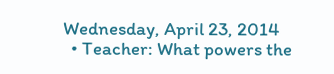Wednesday, April 23, 2014
  • Teacher: What powers the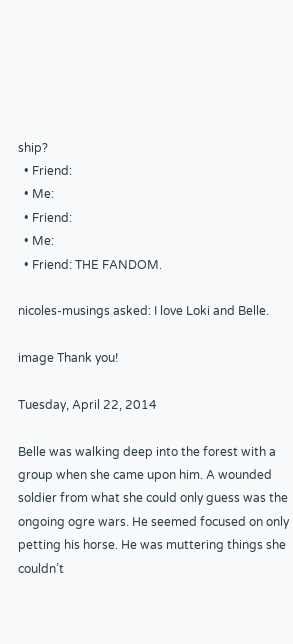ship?
  • Friend:
  • Me:
  • Friend:
  • Me:
  • Friend: THE FANDOM.

nicoles-musings asked: I love Loki and Belle.

image Thank you!

Tuesday, April 22, 2014

Belle was walking deep into the forest with a group when she came upon him. A wounded soldier from what she could only guess was the ongoing ogre wars. He seemed focused on only petting his horse. He was muttering things she couldn’t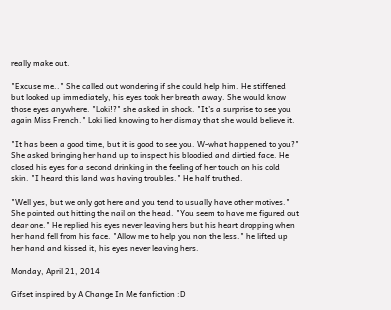really make out.

"Excuse me.." She called out wondering if she could help him. He stiffened but looked up immediately, his eyes took her breath away. She would know those eyes anywhere. "Loki!?" she asked in shock. "It’s a surprise to see you again Miss French." Loki lied knowing to her dismay that she would believe it.

"It has been a good time, but it is good to see you. W-what happened to you?" She asked bringing her hand up to inspect his bloodied and dirtied face. He closed his eyes for a second drinking in the feeling of her touch on his cold skin. "I heard this land was having troubles." He half truthed.

"Well yes, but we only got here and you tend to usually have other motives." She pointed out hitting the nail on the head. "You seem to have me figured out dear one." He replied his eyes never leaving hers but his heart dropping when her hand fell from his face. "Allow me to help you non the less." he lifted up her hand and kissed it, his eyes never leaving hers.

Monday, April 21, 2014

Gifset inspired by A Change In Me fanfiction :D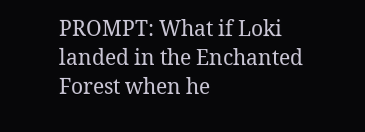PROMPT: What if Loki landed in the Enchanted Forest when he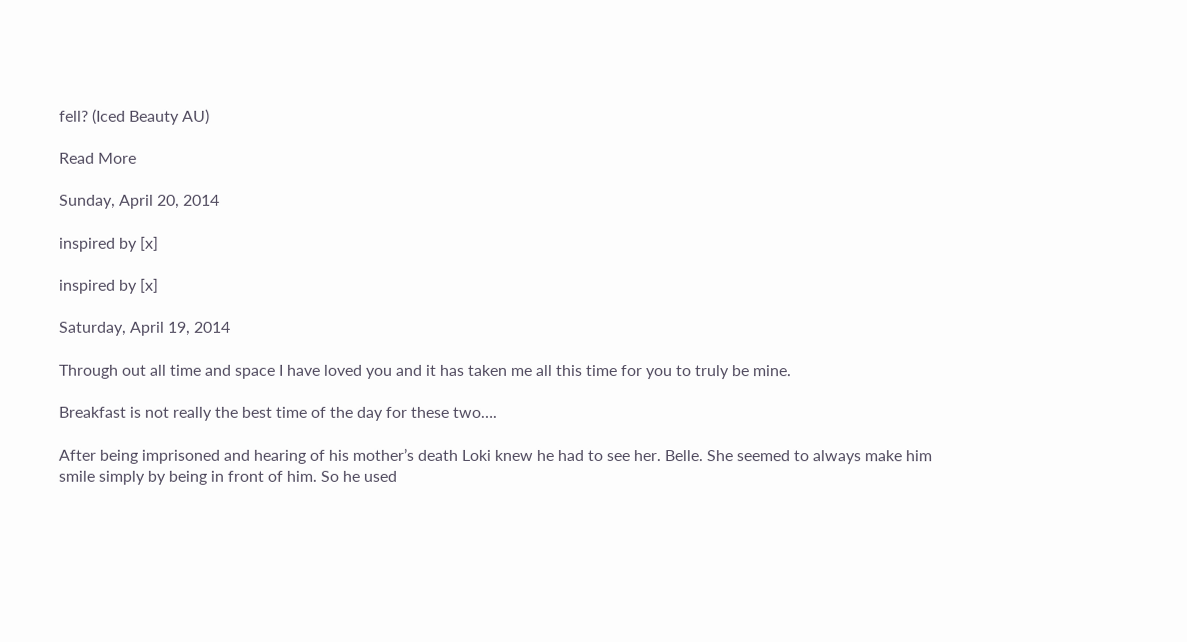fell? (Iced Beauty AU)

Read More

Sunday, April 20, 2014

inspired by [x]

inspired by [x]

Saturday, April 19, 2014

Through out all time and space I have loved you and it has taken me all this time for you to truly be mine.

Breakfast is not really the best time of the day for these two….

After being imprisoned and hearing of his mother’s death Loki knew he had to see her. Belle. She seemed to always make him smile simply by being in front of him. So he used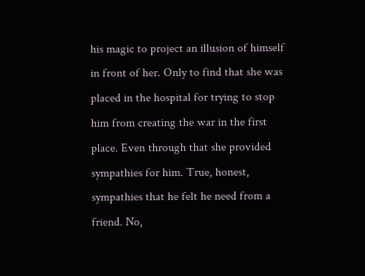his magic to project an illusion of himself in front of her. Only to find that she was placed in the hospital for trying to stop him from creating the war in the first place. Even through that she provided sympathies for him. True, honest, sympathies that he felt he need from a friend. No,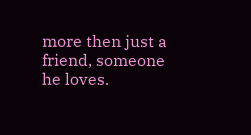more then just a friend, someone he loves.